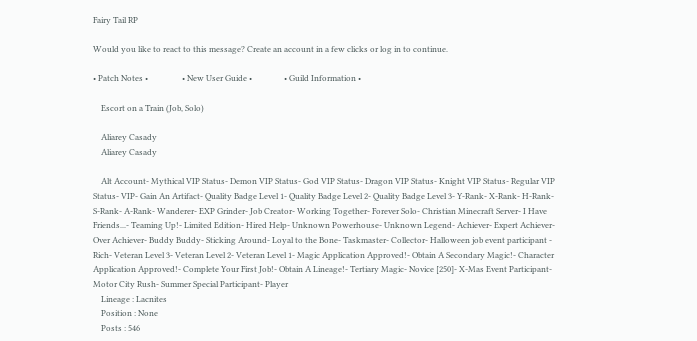Fairy Tail RP

Would you like to react to this message? Create an account in a few clicks or log in to continue.

• Patch Notes •                 • New User Guide •                • Guild Information •

    Escort on a Train (Job, Solo)

    Aliarey Casady
    Aliarey Casady

    Alt Account- Mythical VIP Status- Demon VIP Status- God VIP Status- Dragon VIP Status- Knight VIP Status- Regular VIP Status- VIP- Gain An Artifact- Quality Badge Level 1- Quality Badge Level 2- Quality Badge Level 3- Y-Rank- X-Rank- H-Rank- S-Rank- A-Rank- Wanderer- EXP Grinder- Job Creator- Working Together- Forever Solo- Christian Minecraft Server- I Have Friends...- Teaming Up!- Limited Edition- Hired Help- Unknown Powerhouse- Unknown Legend- Achiever- Expert Achiever- Over Achiever- Buddy Buddy- Sticking Around- Loyal to the Bone- Taskmaster- Collector- Halloween job event participant - Rich- Veteran Level 3- Veteran Level 2- Veteran Level 1- Magic Application Approved!- Obtain A Secondary Magic!- Character Application Approved!- Complete Your First Job!- Obtain A Lineage!- Tertiary Magic- Novice [250]- X-Mas Event Participant- Motor City Rush- Summer Special Participant- Player
    Lineage : Lacnites
    Position : None
    Posts : 546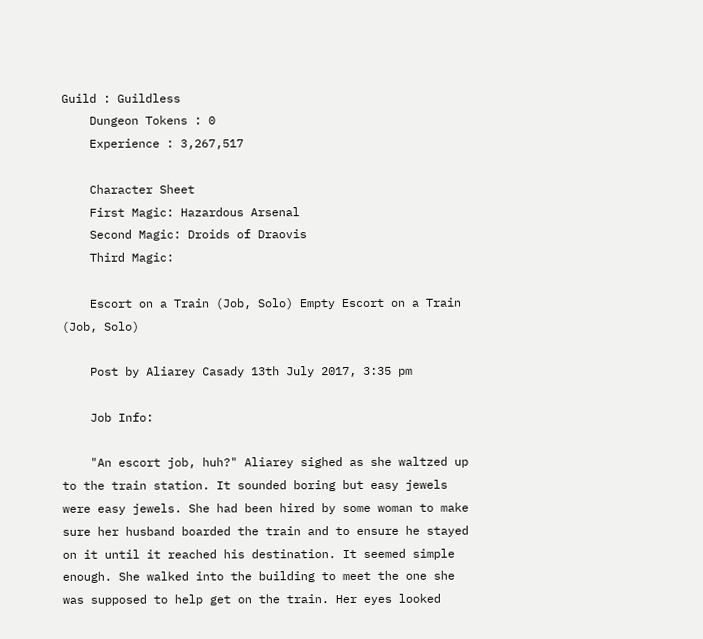Guild : Guildless
    Dungeon Tokens : 0
    Experience : 3,267,517

    Character Sheet
    First Magic: Hazardous Arsenal
    Second Magic: Droids of Draovis
    Third Magic:

    Escort on a Train (Job, Solo) Empty Escort on a Train (Job, Solo)

    Post by Aliarey Casady 13th July 2017, 3:35 pm

    Job Info:

    "An escort job, huh?" Aliarey sighed as she waltzed up to the train station. It sounded boring but easy jewels were easy jewels. She had been hired by some woman to make sure her husband boarded the train and to ensure he stayed on it until it reached his destination. It seemed simple enough. She walked into the building to meet the one she was supposed to help get on the train. Her eyes looked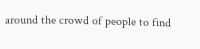around the crowd of people to find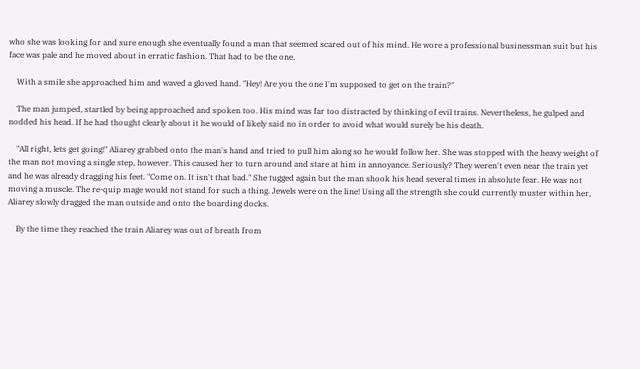who she was looking for and sure enough she eventually found a man that seemed scared out of his mind. He wore a professional businessman suit but his face was pale and he moved about in erratic fashion. That had to be the one.

    With a smile she approached him and waved a gloved hand. "Hey! Are you the one I'm supposed to get on the train?"

    The man jumped, startled by being approached and spoken too. His mind was far too distracted by thinking of evil trains. Nevertheless, he gulped and nodded his head. If he had thought clearly about it he would of likely said no in order to avoid what would surely be his death.

    "All right, lets get going!" Aliarey grabbed onto the man's hand and tried to pull him along so he would follow her. She was stopped with the heavy weight of the man not moving a single step, however. This caused her to turn around and stare at him in annoyance. Seriously? They weren't even near the train yet and he was already dragging his feet. "Come on. It isn't that bad." She tugged again but the man shook his head several times in absolute fear. He was not moving a muscle. The re-quip mage would not stand for such a thing. Jewels were on the line! Using all the strength she could currently muster within her, Aliarey slowly dragged the man outside and onto the boarding docks.

    By the time they reached the train Aliarey was out of breath from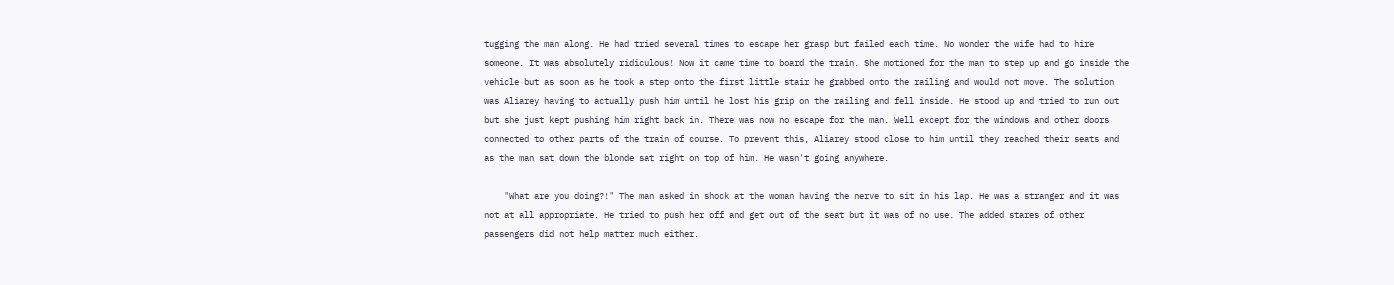tugging the man along. He had tried several times to escape her grasp but failed each time. No wonder the wife had to hire someone. It was absolutely ridiculous! Now it came time to board the train. She motioned for the man to step up and go inside the vehicle but as soon as he took a step onto the first little stair he grabbed onto the railing and would not move. The solution was Aliarey having to actually push him until he lost his grip on the railing and fell inside. He stood up and tried to run out but she just kept pushing him right back in. There was now no escape for the man. Well except for the windows and other doors connected to other parts of the train of course. To prevent this, Aliarey stood close to him until they reached their seats and as the man sat down the blonde sat right on top of him. He wasn't going anywhere.

    "What are you doing?!" The man asked in shock at the woman having the nerve to sit in his lap. He was a stranger and it was not at all appropriate. He tried to push her off and get out of the seat but it was of no use. The added stares of other passengers did not help matter much either.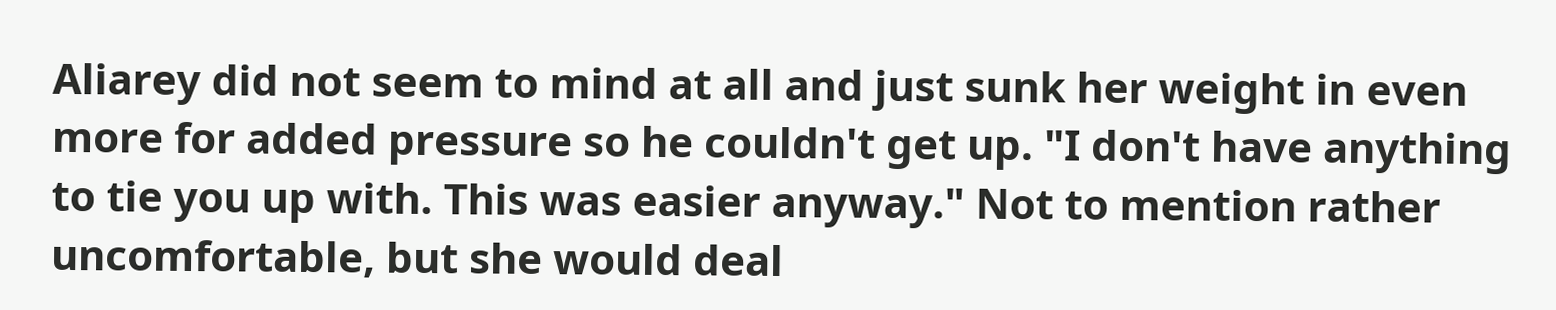Aliarey did not seem to mind at all and just sunk her weight in even more for added pressure so he couldn't get up. "I don't have anything to tie you up with. This was easier anyway." Not to mention rather uncomfortable, but she would deal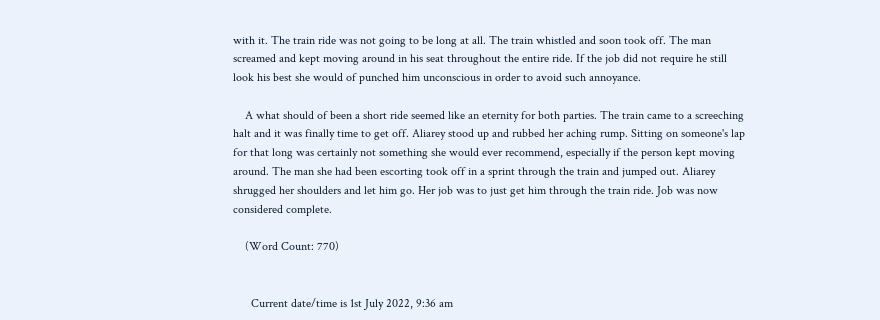with it. The train ride was not going to be long at all. The train whistled and soon took off. The man screamed and kept moving around in his seat throughout the entire ride. If the job did not require he still look his best she would of punched him unconscious in order to avoid such annoyance.

    A what should of been a short ride seemed like an eternity for both parties. The train came to a screeching halt and it was finally time to get off. Aliarey stood up and rubbed her aching rump. Sitting on someone's lap for that long was certainly not something she would ever recommend, especially if the person kept moving around. The man she had been escorting took off in a sprint through the train and jumped out. Aliarey shrugged her shoulders and let him go. Her job was to just get him through the train ride. Job was now considered complete.

    (Word Count: 770)


      Current date/time is 1st July 2022, 9:36 am